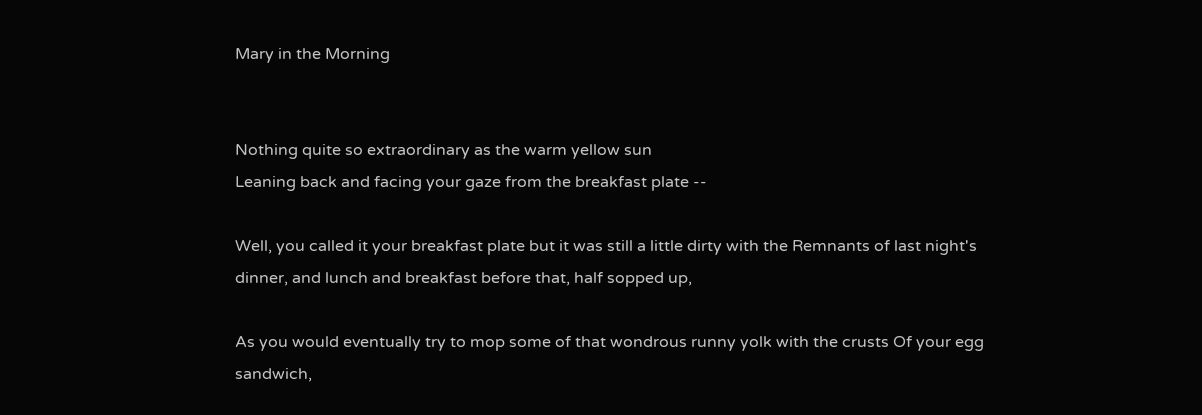Mary in the Morning


Nothing quite so extraordinary as the warm yellow sun
Leaning back and facing your gaze from the breakfast plate --

Well, you called it your breakfast plate but it was still a little dirty with the Remnants of last night's dinner, and lunch and breakfast before that, half sopped up,

As you would eventually try to mop some of that wondrous runny yolk with the crusts Of your egg sandwich,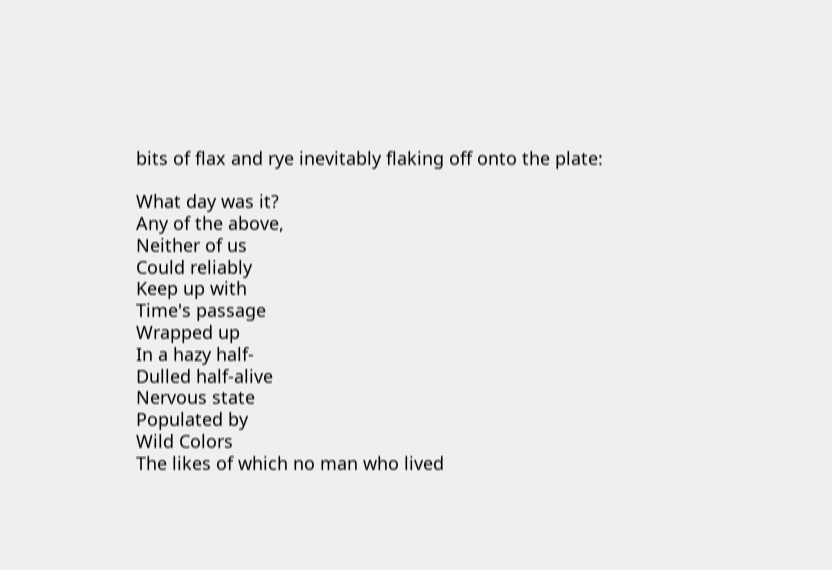bits of flax and rye inevitably flaking off onto the plate:

What day was it?
Any of the above,
Neither of us
Could reliably
Keep up with
Time's passage
Wrapped up
In a hazy half-
Dulled half-alive
Nervous state
Populated by
Wild Colors
The likes of which no man who lived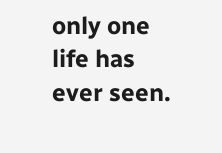only one life has ever seen.